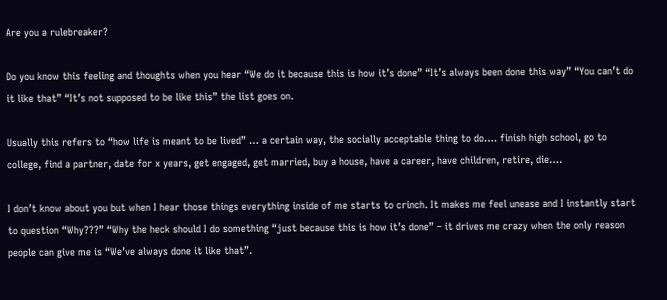Are you a rulebreaker?

Do you know this feeling and thoughts when you hear “We do it because this is how it’s done” “It’s always been done this way” “You can’t do it like that” “It’s not supposed to be like this” the list goes on.

Usually this refers to “how life is meant to be lived” … a certain way, the socially acceptable thing to do…. finish high school, go to college, find a partner, date for x years, get engaged, get married, buy a house, have a career, have children, retire, die….

I don’t know about you but when I hear those things everything inside of me starts to crinch. It makes me feel unease and I instantly start to question “Why???” “Why the heck should I do something “just because this is how it’s done” – it drives me crazy when the only reason people can give me is “We’ve always done it like that”.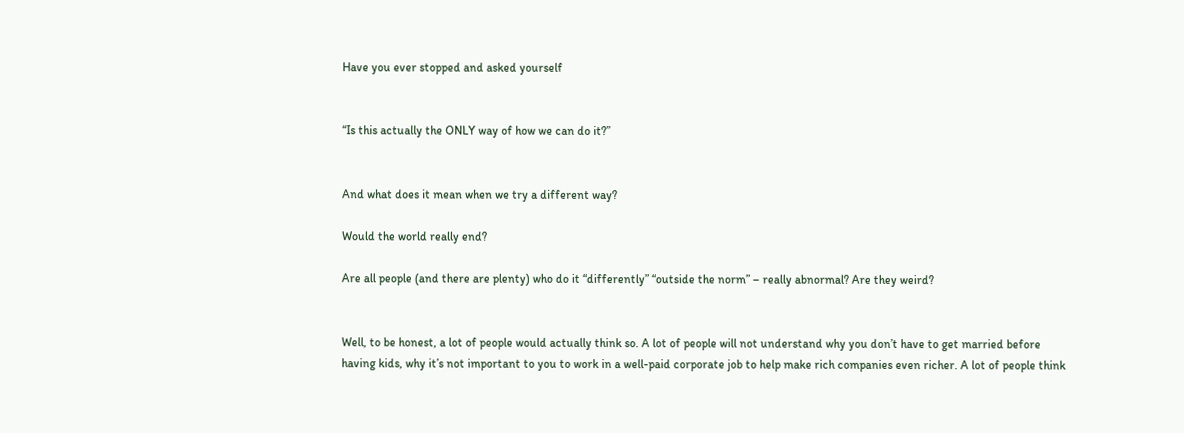Have you ever stopped and asked yourself


“Is this actually the ONLY way of how we can do it?”


And what does it mean when we try a different way?

Would the world really end?

Are all people (and there are plenty) who do it “differently” “outside the norm” – really abnormal? Are they weird?


Well, to be honest, a lot of people would actually think so. A lot of people will not understand why you don’t have to get married before having kids, why it’s not important to you to work in a well-paid corporate job to help make rich companies even richer. A lot of people think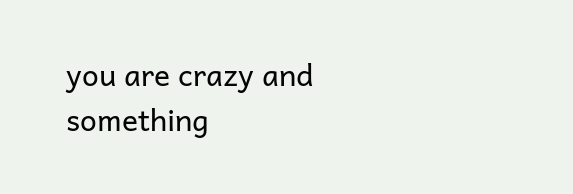you are crazy and something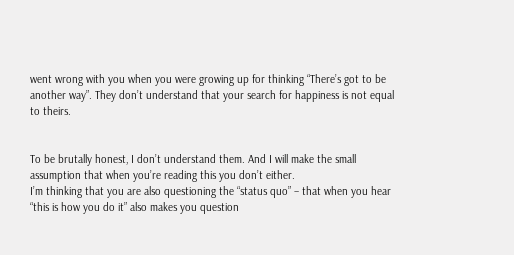went wrong with you when you were growing up for thinking “There’s got to be another way”. They don’t understand that your search for happiness is not equal to theirs.


To be brutally honest, I don’t understand them. And I will make the small assumption that when you’re reading this you don’t either.
I’m thinking that you are also questioning the “status quo” – that when you hear “this is how you do it” also makes you question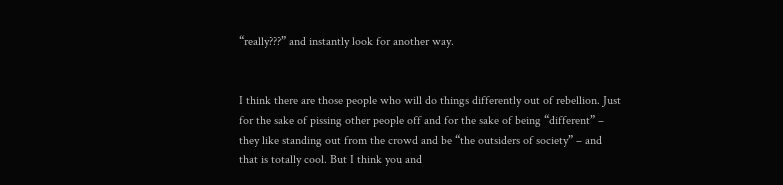“really???” and instantly look for another way.


I think there are those people who will do things differently out of rebellion. Just for the sake of pissing other people off and for the sake of being “different” – they like standing out from the crowd and be “the outsiders of society” – and that is totally cool. But I think you and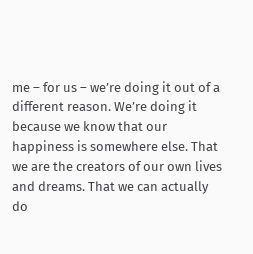me – for us – we’re doing it out of a different reason. We’re doing it because we know that our happiness is somewhere else. That we are the creators of our own lives and dreams. That we can actually do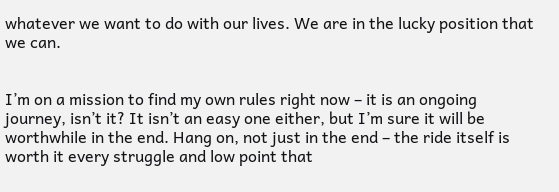whatever we want to do with our lives. We are in the lucky position that we can.


I’m on a mission to find my own rules right now – it is an ongoing journey, isn’t it? It isn’t an easy one either, but I’m sure it will be worthwhile in the end. Hang on, not just in the end – the ride itself is worth it every struggle and low point that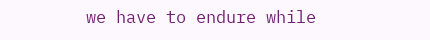we have to endure while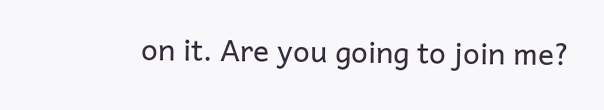on it. Are you going to join me?